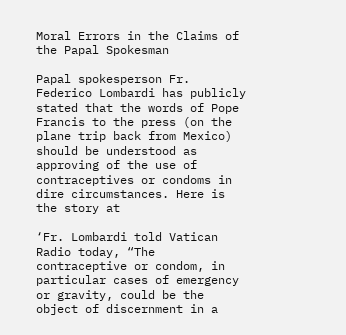Moral Errors in the Claims of the Papal Spokesman

Papal spokesperson Fr. Federico Lombardi has publicly stated that the words of Pope Francis to the press (on the plane trip back from Mexico) should be understood as approving of the use of contraceptives or condoms in dire circumstances. Here is the story at

‘Fr. Lombardi told Vatican Radio today, “The contraceptive or condom, in particular cases of emergency or gravity, could be the object of discernment in a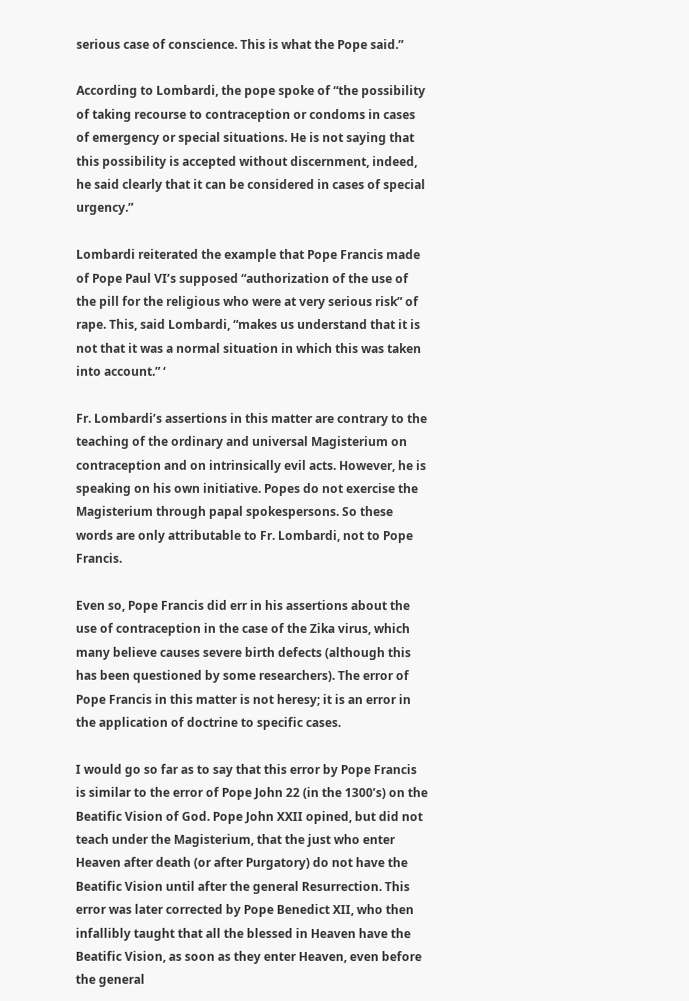serious case of conscience. This is what the Pope said.”

According to Lombardi, the pope spoke of “the possibility of taking recourse to contraception or condoms in cases of emergency or special situations. He is not saying that this possibility is accepted without discernment, indeed, he said clearly that it can be considered in cases of special urgency.”

Lombardi reiterated the example that Pope Francis made of Pope Paul VI’s supposed “authorization of the use of the pill for the religious who were at very serious risk” of rape. This, said Lombardi, “makes us understand that it is not that it was a normal situation in which this was taken into account.” ‘

Fr. Lombardi’s assertions in this matter are contrary to the teaching of the ordinary and universal Magisterium on contraception and on intrinsically evil acts. However, he is speaking on his own initiative. Popes do not exercise the Magisterium through papal spokespersons. So these words are only attributable to Fr. Lombardi, not to Pope Francis.

Even so, Pope Francis did err in his assertions about the use of contraception in the case of the Zika virus, which many believe causes severe birth defects (although this has been questioned by some researchers). The error of Pope Francis in this matter is not heresy; it is an error in the application of doctrine to specific cases.

I would go so far as to say that this error by Pope Francis is similar to the error of Pope John 22 (in the 1300’s) on the Beatific Vision of God. Pope John XXII opined, but did not teach under the Magisterium, that the just who enter Heaven after death (or after Purgatory) do not have the Beatific Vision until after the general Resurrection. This error was later corrected by Pope Benedict XII, who then infallibly taught that all the blessed in Heaven have the Beatific Vision, as soon as they enter Heaven, even before the general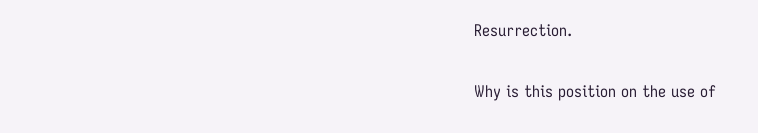Resurrection.

Why is this position on the use of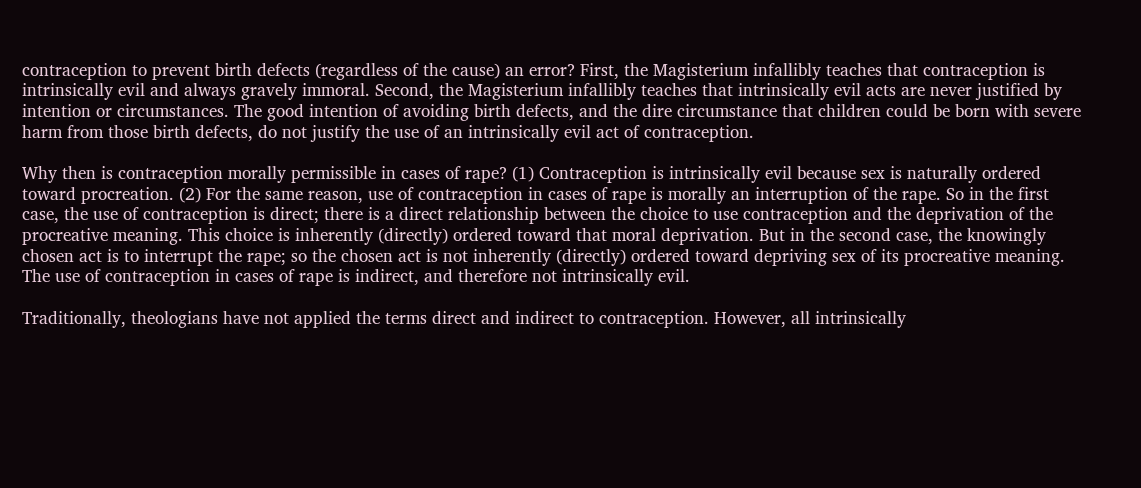contraception to prevent birth defects (regardless of the cause) an error? First, the Magisterium infallibly teaches that contraception is intrinsically evil and always gravely immoral. Second, the Magisterium infallibly teaches that intrinsically evil acts are never justified by intention or circumstances. The good intention of avoiding birth defects, and the dire circumstance that children could be born with severe harm from those birth defects, do not justify the use of an intrinsically evil act of contraception.

Why then is contraception morally permissible in cases of rape? (1) Contraception is intrinsically evil because sex is naturally ordered toward procreation. (2) For the same reason, use of contraception in cases of rape is morally an interruption of the rape. So in the first case, the use of contraception is direct; there is a direct relationship between the choice to use contraception and the deprivation of the procreative meaning. This choice is inherently (directly) ordered toward that moral deprivation. But in the second case, the knowingly chosen act is to interrupt the rape; so the chosen act is not inherently (directly) ordered toward depriving sex of its procreative meaning. The use of contraception in cases of rape is indirect, and therefore not intrinsically evil.

Traditionally, theologians have not applied the terms direct and indirect to contraception. However, all intrinsically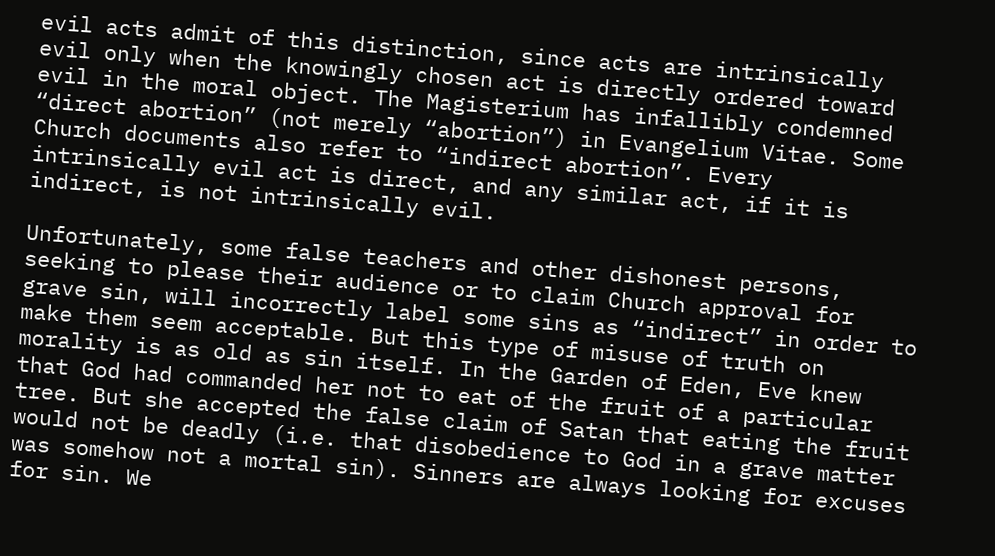evil acts admit of this distinction, since acts are intrinsically evil only when the knowingly chosen act is directly ordered toward evil in the moral object. The Magisterium has infallibly condemned “direct abortion” (not merely “abortion”) in Evangelium Vitae. Some Church documents also refer to “indirect abortion”. Every intrinsically evil act is direct, and any similar act, if it is indirect, is not intrinsically evil.

Unfortunately, some false teachers and other dishonest persons, seeking to please their audience or to claim Church approval for grave sin, will incorrectly label some sins as “indirect” in order to make them seem acceptable. But this type of misuse of truth on morality is as old as sin itself. In the Garden of Eden, Eve knew that God had commanded her not to eat of the fruit of a particular tree. But she accepted the false claim of Satan that eating the fruit would not be deadly (i.e. that disobedience to God in a grave matter was somehow not a mortal sin). Sinners are always looking for excuses for sin. We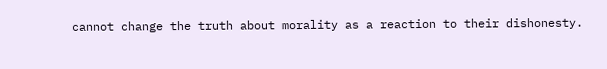cannot change the truth about morality as a reaction to their dishonesty.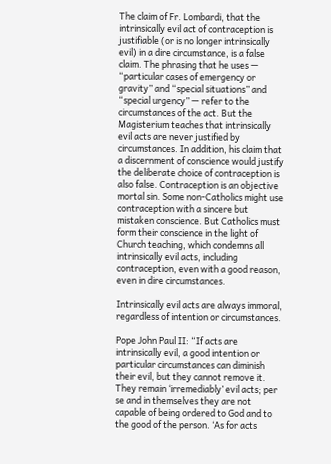The claim of Fr. Lombardi, that the intrinsically evil act of contraception is justifiable (or is no longer intrinsically evil) in a dire circumstance, is a false claim. The phrasing that he uses — “particular cases of emergency or gravity” and “special situations” and “special urgency” — refer to the circumstances of the act. But the Magisterium teaches that intrinsically evil acts are never justified by circumstances. In addition, his claim that a discernment of conscience would justify the deliberate choice of contraception is also false. Contraception is an objective mortal sin. Some non-Catholics might use contraception with a sincere but mistaken conscience. But Catholics must form their conscience in the light of Church teaching, which condemns all intrinsically evil acts, including contraception, even with a good reason, even in dire circumstances.

Intrinsically evil acts are always immoral, regardless of intention or circumstances.

Pope John Paul II: “If acts are intrinsically evil, a good intention or particular circumstances can diminish their evil, but they cannot remove it. They remain ‘irremediably’ evil acts; per se and in themselves they are not capable of being ordered to God and to the good of the person. ‘As for acts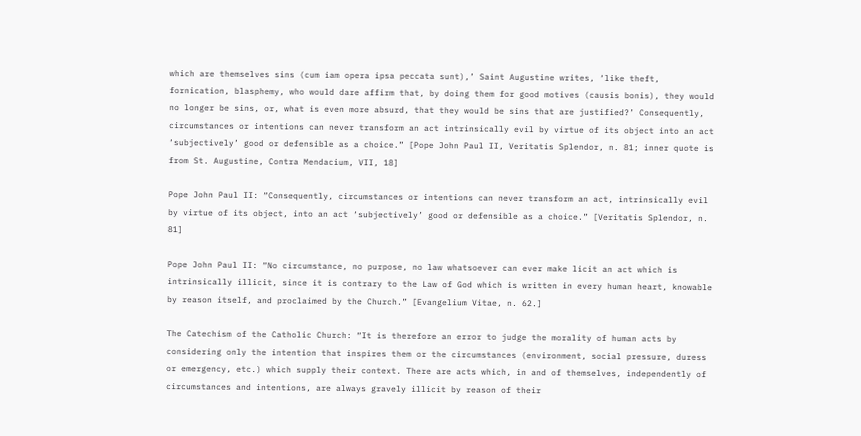which are themselves sins (cum iam opera ipsa peccata sunt),’ Saint Augustine writes, ‘like theft, fornication, blasphemy, who would dare affirm that, by doing them for good motives (causis bonis), they would no longer be sins, or, what is even more absurd, that they would be sins that are justified?’ Consequently, circumstances or intentions can never transform an act intrinsically evil by virtue of its object into an act ‘subjectively’ good or defensible as a choice.” [Pope John Paul II, Veritatis Splendor, n. 81; inner quote is from St. Augustine, Contra Mendacium, VII, 18]

Pope John Paul II: “Consequently, circumstances or intentions can never transform an act, intrinsically evil by virtue of its object, into an act ‘subjectively’ good or defensible as a choice.” [Veritatis Splendor, n. 81]

Pope John Paul II: “No circumstance, no purpose, no law whatsoever can ever make licit an act which is intrinsically illicit, since it is contrary to the Law of God which is written in every human heart, knowable by reason itself, and proclaimed by the Church.” [Evangelium Vitae, n. 62.]

The Catechism of the Catholic Church: “It is therefore an error to judge the morality of human acts by considering only the intention that inspires them or the circumstances (environment, social pressure, duress or emergency, etc.) which supply their context. There are acts which, in and of themselves, independently of circumstances and intentions, are always gravely illicit by reason of their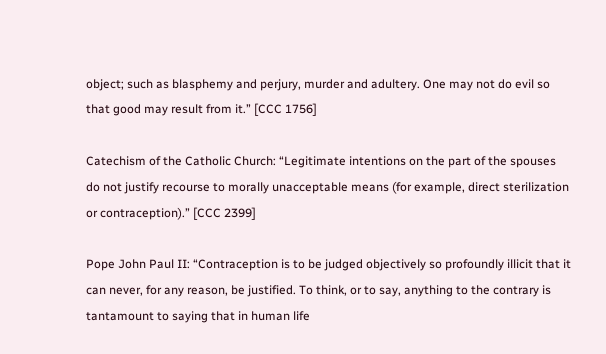object; such as blasphemy and perjury, murder and adultery. One may not do evil so that good may result from it.” [CCC 1756]

Catechism of the Catholic Church: “Legitimate intentions on the part of the spouses do not justify recourse to morally unacceptable means (for example, direct sterilization or contraception).” [CCC 2399]

Pope John Paul II: “Contraception is to be judged objectively so profoundly illicit that it can never, for any reason, be justified. To think, or to say, anything to the contrary is tantamount to saying that in human life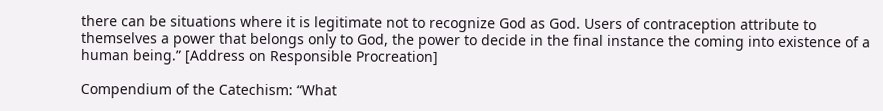there can be situations where it is legitimate not to recognize God as God. Users of contraception attribute to themselves a power that belongs only to God, the power to decide in the final instance the coming into existence of a human being.” [Address on Responsible Procreation]

Compendium of the Catechism: “What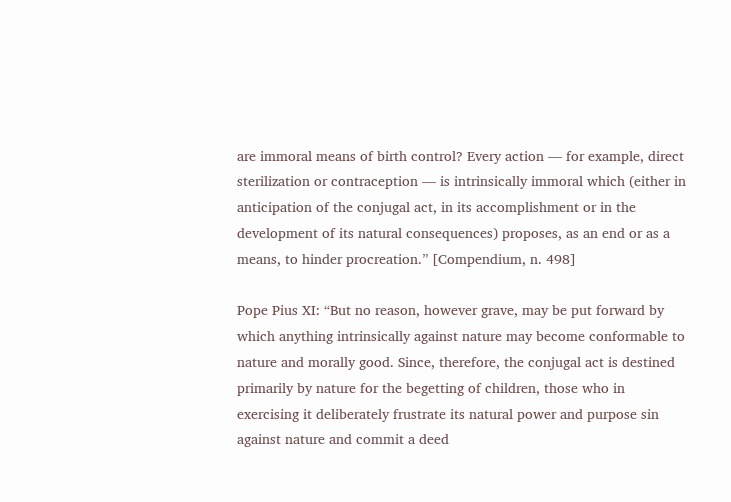are immoral means of birth control? Every action — for example, direct sterilization or contraception — is intrinsically immoral which (either in anticipation of the conjugal act, in its accomplishment or in the development of its natural consequences) proposes, as an end or as a means, to hinder procreation.” [Compendium, n. 498]

Pope Pius XI: “But no reason, however grave, may be put forward by which anything intrinsically against nature may become conformable to nature and morally good. Since, therefore, the conjugal act is destined primarily by nature for the begetting of children, those who in exercising it deliberately frustrate its natural power and purpose sin against nature and commit a deed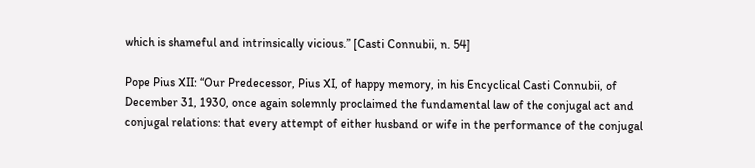which is shameful and intrinsically vicious.” [Casti Connubii, n. 54]

Pope Pius XII: “Our Predecessor, Pius XI, of happy memory, in his Encyclical Casti Connubii, of December 31, 1930, once again solemnly proclaimed the fundamental law of the conjugal act and conjugal relations: that every attempt of either husband or wife in the performance of the conjugal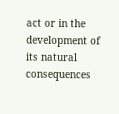act or in the development of its natural consequences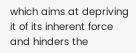which aims at depriving it of its inherent force and hinders the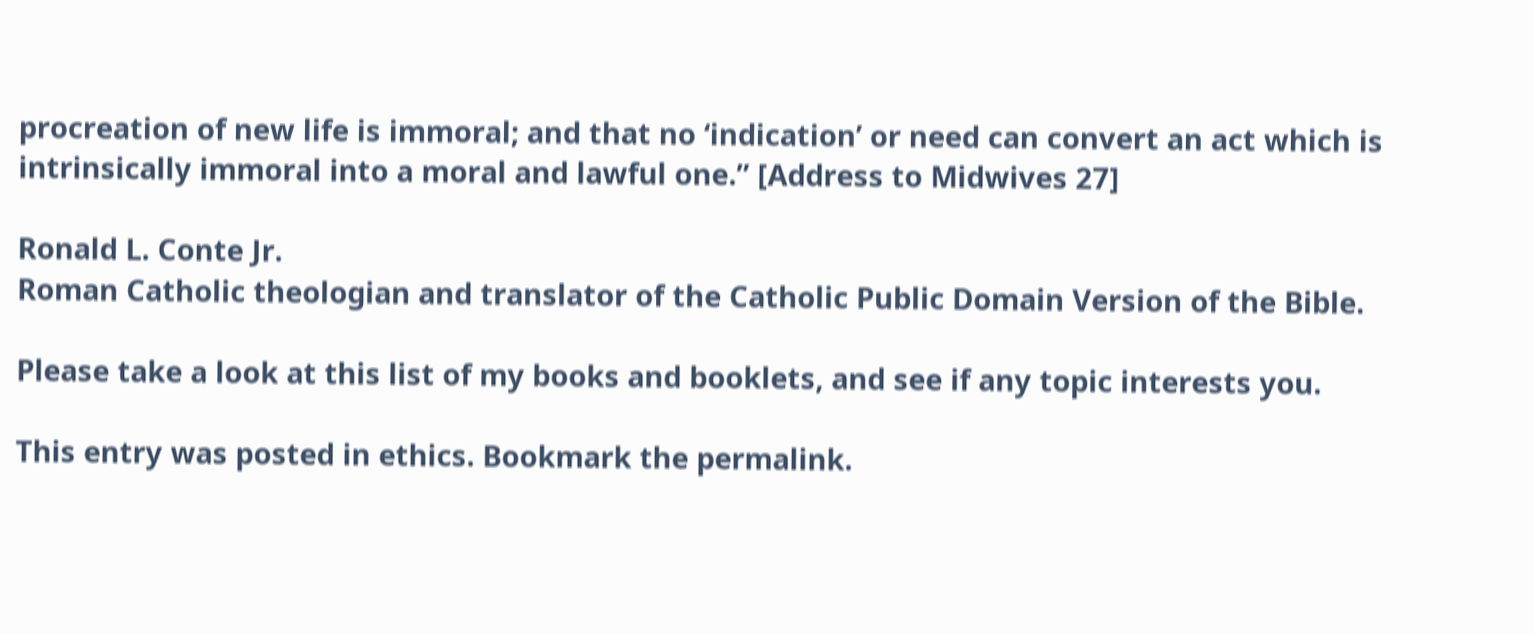procreation of new life is immoral; and that no ‘indication’ or need can convert an act which is intrinsically immoral into a moral and lawful one.” [Address to Midwives 27]

Ronald L. Conte Jr.
Roman Catholic theologian and translator of the Catholic Public Domain Version of the Bible.

Please take a look at this list of my books and booklets, and see if any topic interests you.

This entry was posted in ethics. Bookmark the permalink.